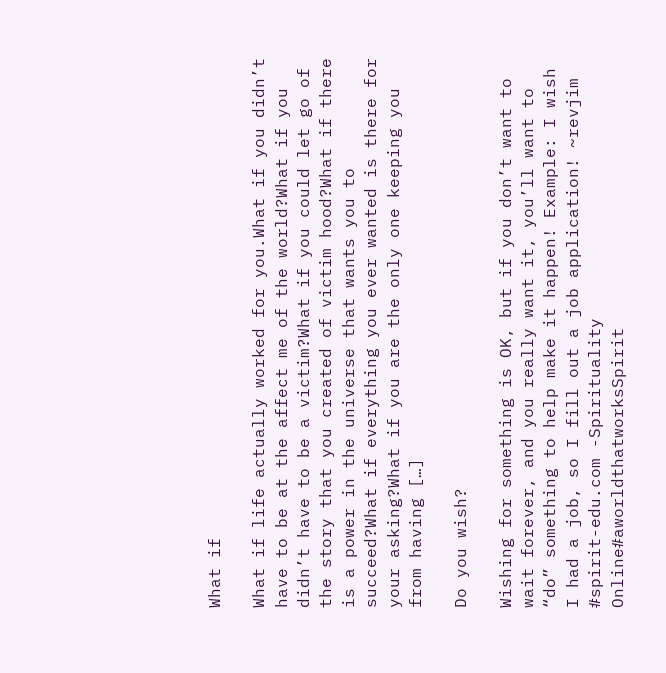What if

What if life actually worked for you.What if you didn’t have to be at the affect me of the world?What if you didn’t have to be a victim?What if you could let go of the story that you created of victim hood?What if there is a power in the universe that wants you to succeed?What if everything you ever wanted is there for your asking?What if you are the only one keeping you from having […]

Do you wish?

Wishing for something is OK, but if you don’t want to wait forever, and you really want it, you’ll want to “do” something to help make it happen! Example: I wish I had a job, so I fill out a job application! ~revjim #spirit-edu.com -Spirituality Online#aworldthatworksSpirit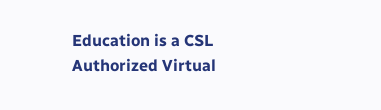Education is a CSL Authorized Virtual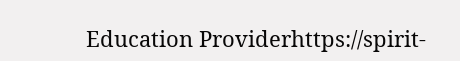Education Providerhttps://spirit-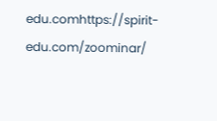edu.comhttps://spirit-edu.com/zoominar/